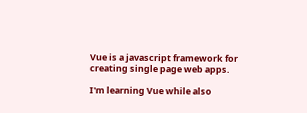Vue is a javascript framework for creating single page web apps.

I'm learning Vue while also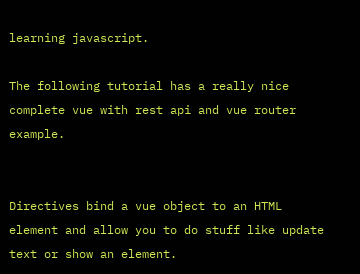learning javascript.

The following tutorial has a really nice complete vue with rest api and vue router example.


Directives bind a vue object to an HTML element and allow you to do stuff like update text or show an element.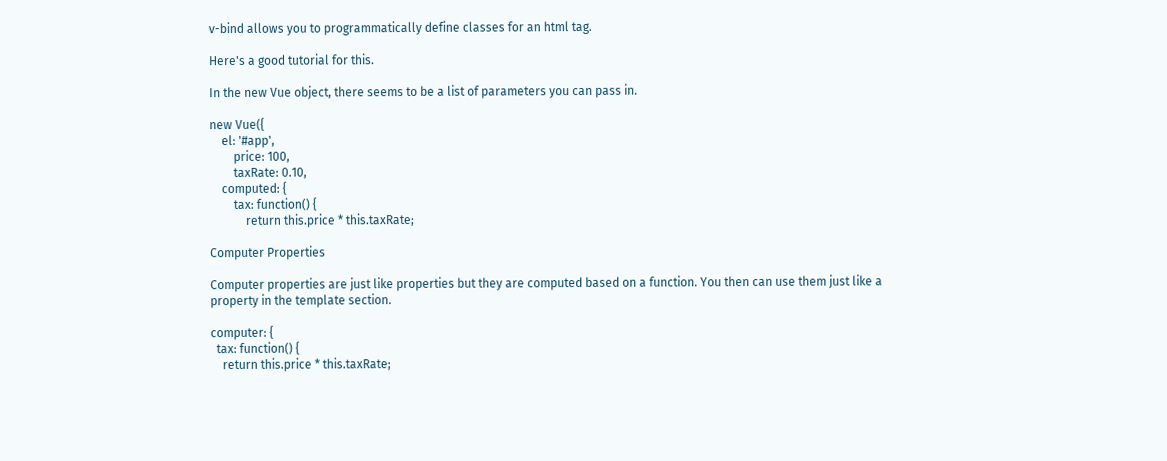v-bind allows you to programmatically define classes for an html tag.

Here's a good tutorial for this.

In the new Vue object, there seems to be a list of parameters you can pass in.

new Vue({
    el: '#app',
        price: 100,
        taxRate: 0.10,
    computed: {
        tax: function() {
            return this.price * this.taxRate;

Computer Properties

Computer properties are just like properties but they are computed based on a function. You then can use them just like a property in the template section.

computer: {
  tax: function() {
    return this.price * this.taxRate;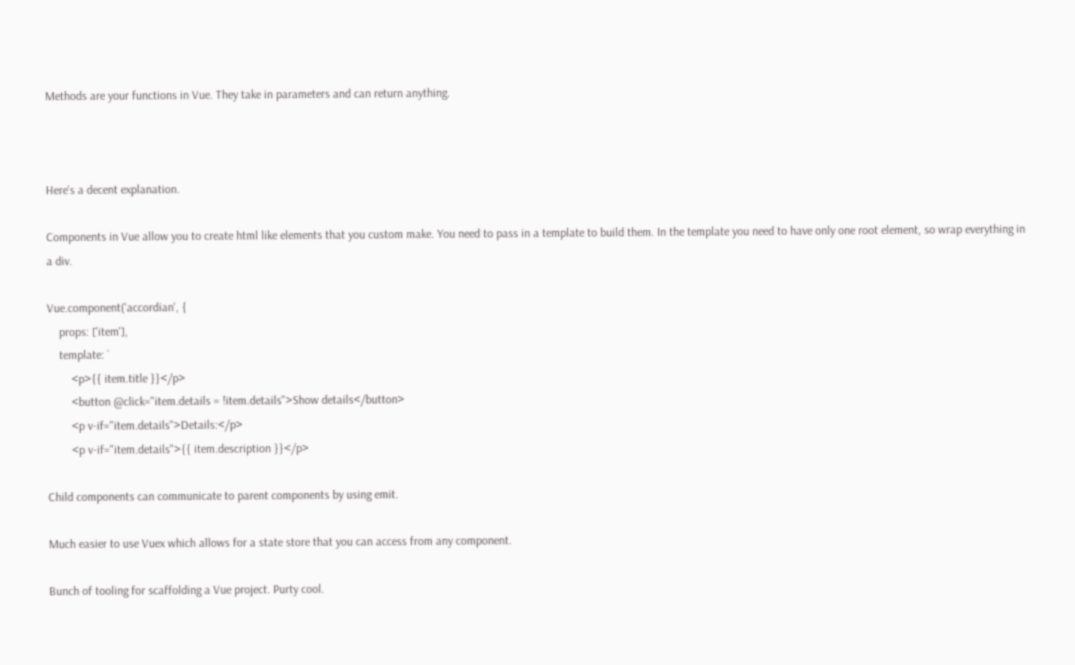Methods are your functions in Vue. They take in parameters and can return anything.



Here's a decent explanation.

Components in Vue allow you to create html like elements that you custom make. You need to pass in a template to build them. In the template you need to have only one root element, so wrap everything in a div.

Vue.component('accordian', {
    props: ['item'],
    template: `
        <p>{{ item.title }}</p>
        <button @click="item.details = !item.details">Show details</button>
        <p v-if="item.details">Details:</p>
        <p v-if="item.details">{{ item.description }}</p>

Child components can communicate to parent components by using emit.

Much easier to use Vuex which allows for a state store that you can access from any component.

Bunch of tooling for scaffolding a Vue project. Purty cool.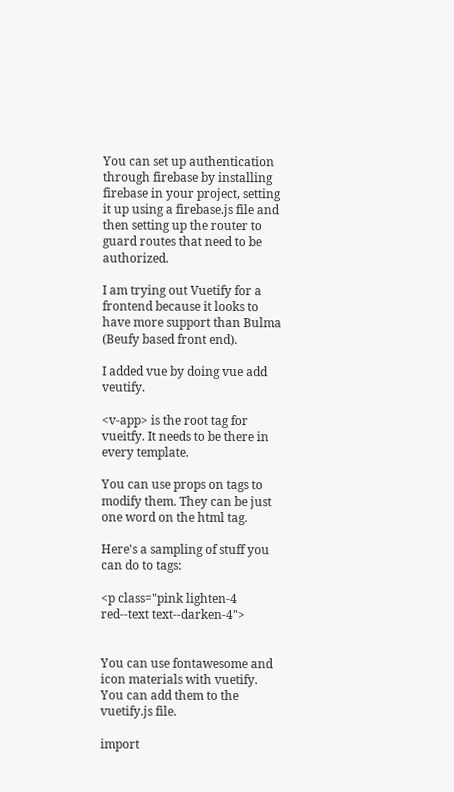You can set up authentication through firebase by installing firebase in your project, setting it up using a firebase.js file and then setting up the router to guard routes that need to be authorized.

I am trying out Vuetify for a frontend because it looks to have more support than Bulma (Beufy based front end).

I added vue by doing vue add veutify.

<v-app> is the root tag for vueitfy. It needs to be there in every template.

You can use props on tags to modify them. They can be just one word on the html tag.

Here's a sampling of stuff you can do to tags:

<p class="pink lighten-4 red--text text--darken-4">


You can use fontawesome and icon materials with vuetify. You can add them to the vuetify.js file.

import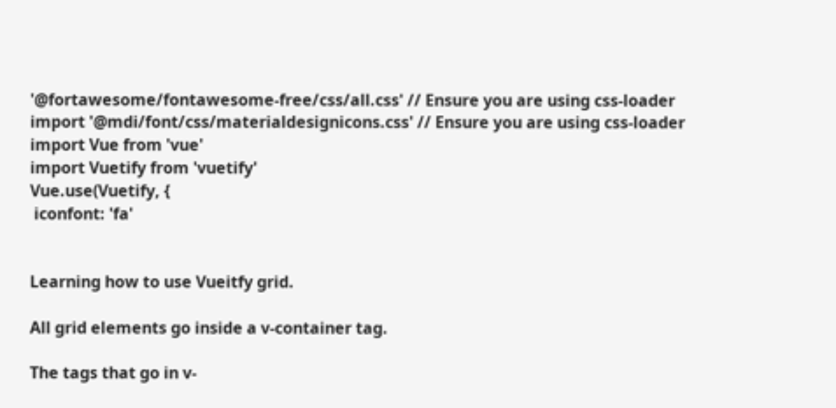'@fortawesome/fontawesome-free/css/all.css' // Ensure you are using css-loader
import '@mdi/font/css/materialdesignicons.css' // Ensure you are using css-loader
import Vue from 'vue'
import Vuetify from 'vuetify'
Vue.use(Vuetify, {
 iconfont: 'fa'


Learning how to use Vueitfy grid.

All grid elements go inside a v-container tag.

The tags that go in v-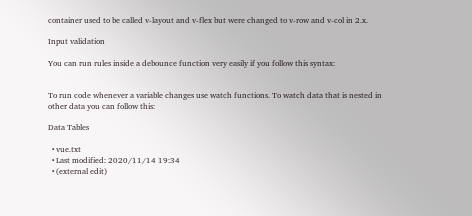container used to be called v-layout and v-flex but were changed to v-row and v-col in 2.x.

Input validation

You can run rules inside a debounce function very easily if you follow this syntax:


To run code whenever a variable changes use watch functions. To watch data that is nested in other data you can follow this:

Data Tables

  • vue.txt
  • Last modified: 2020/11/14 19:34
  • (external edit)